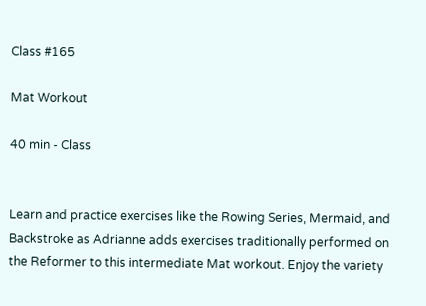Class #165

Mat Workout

40 min - Class


Learn and practice exercises like the Rowing Series, Mermaid, and Backstroke as Adrianne adds exercises traditionally performed on the Reformer to this intermediate Mat workout. Enjoy the variety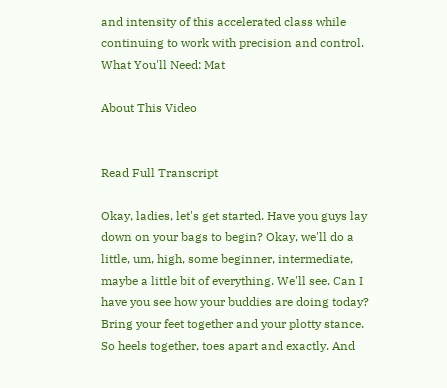and intensity of this accelerated class while continuing to work with precision and control.
What You'll Need: Mat

About This Video


Read Full Transcript

Okay, ladies, let's get started. Have you guys lay down on your bags to begin? Okay, we'll do a little, um, high, some beginner, intermediate, maybe a little bit of everything. We'll see. Can I have you see how your buddies are doing today? Bring your feet together and your plotty stance. So heels together, toes apart and exactly. And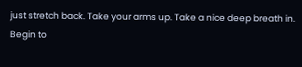just stretch back. Take your arms up. Take a nice deep breath in. Begin to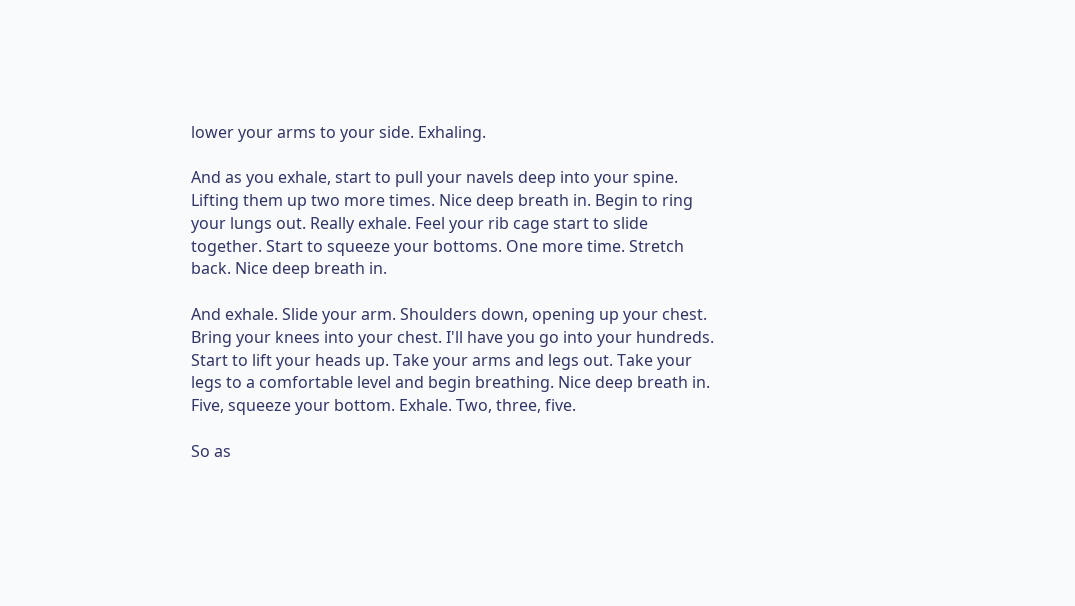lower your arms to your side. Exhaling.

And as you exhale, start to pull your navels deep into your spine. Lifting them up two more times. Nice deep breath in. Begin to ring your lungs out. Really exhale. Feel your rib cage start to slide together. Start to squeeze your bottoms. One more time. Stretch back. Nice deep breath in.

And exhale. Slide your arm. Shoulders down, opening up your chest. Bring your knees into your chest. I'll have you go into your hundreds. Start to lift your heads up. Take your arms and legs out. Take your legs to a comfortable level and begin breathing. Nice deep breath in. Five, squeeze your bottom. Exhale. Two, three, five.

So as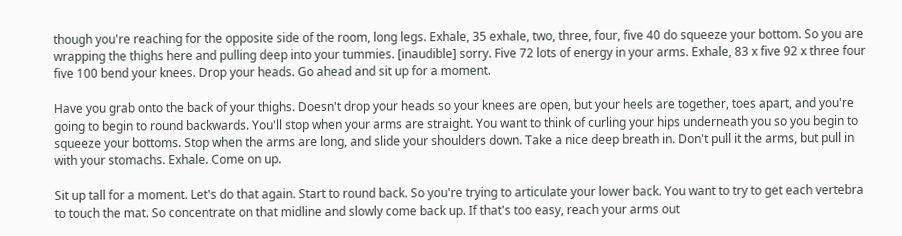though you're reaching for the opposite side of the room, long legs. Exhale, 35 exhale, two, three, four, five 40 do squeeze your bottom. So you are wrapping the thighs here and pulling deep into your tummies. [inaudible] sorry. Five 72 lots of energy in your arms. Exhale, 83 x five 92 x three four five 100 bend your knees. Drop your heads. Go ahead and sit up for a moment.

Have you grab onto the back of your thighs. Doesn't drop your heads so your knees are open, but your heels are together, toes apart, and you're going to begin to round backwards. You'll stop when your arms are straight. You want to think of curling your hips underneath you so you begin to squeeze your bottoms. Stop when the arms are long, and slide your shoulders down. Take a nice deep breath in. Don't pull it the arms, but pull in with your stomachs. Exhale. Come on up.

Sit up tall for a moment. Let's do that again. Start to round back. So you're trying to articulate your lower back. You want to try to get each vertebra to touch the mat. So concentrate on that midline and slowly come back up. If that's too easy, reach your arms out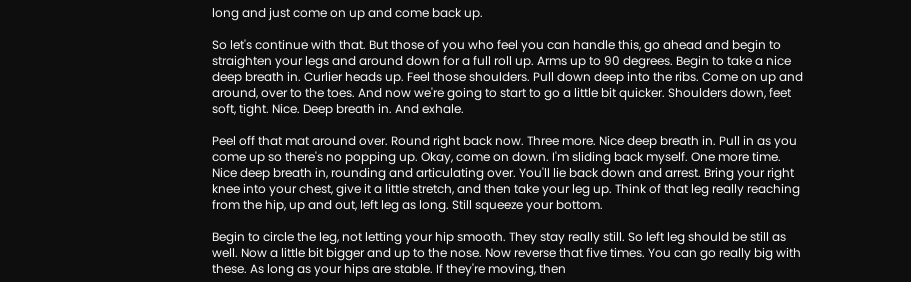long and just come on up and come back up.

So let's continue with that. But those of you who feel you can handle this, go ahead and begin to straighten your legs and around down for a full roll up. Arms up to 90 degrees. Begin to take a nice deep breath in. Curlier heads up. Feel those shoulders. Pull down deep into the ribs. Come on up and around, over to the toes. And now we're going to start to go a little bit quicker. Shoulders down, feet soft, tight. Nice. Deep breath in. And exhale.

Peel off that mat around over. Round right back now. Three more. Nice deep breath in. Pull in as you come up so there's no popping up. Okay, come on down. I'm sliding back myself. One more time. Nice deep breath in, rounding and articulating over. You'll lie back down and arrest. Bring your right knee into your chest, give it a little stretch, and then take your leg up. Think of that leg really reaching from the hip, up and out, left leg as long. Still squeeze your bottom.

Begin to circle the leg, not letting your hip smooth. They stay really still. So left leg should be still as well. Now a little bit bigger and up to the nose. Now reverse that five times. You can go really big with these. As long as your hips are stable. If they're moving, then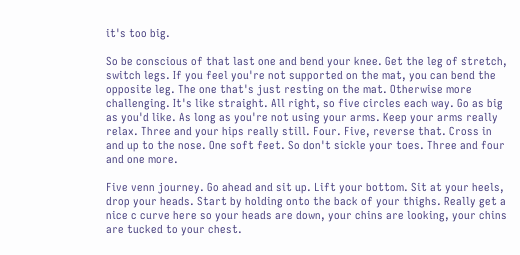it's too big.

So be conscious of that last one and bend your knee. Get the leg of stretch, switch legs. If you feel you're not supported on the mat, you can bend the opposite leg. The one that's just resting on the mat. Otherwise more challenging. It's like straight. All right, so five circles each way. Go as big as you'd like. As long as you're not using your arms. Keep your arms really relax. Three and your hips really still. Four. Five, reverse that. Cross in and up to the nose. One soft feet. So don't sickle your toes. Three and four and one more.

Five venn journey. Go ahead and sit up. Lift your bottom. Sit at your heels, drop your heads. Start by holding onto the back of your thighs. Really get a nice c curve here so your heads are down, your chins are looking, your chins are tucked to your chest.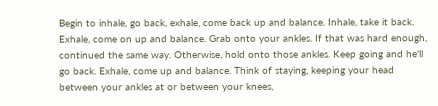Begin to inhale, go back, exhale, come back up and balance. Inhale, take it back. Exhale, come on up and balance. Grab onto your ankles. If that was hard enough, continued the same way. Otherwise, hold onto those ankles. Keep going and he'll go back. Exhale, come up and balance. Think of staying, keeping your head between your ankles at or between your knees,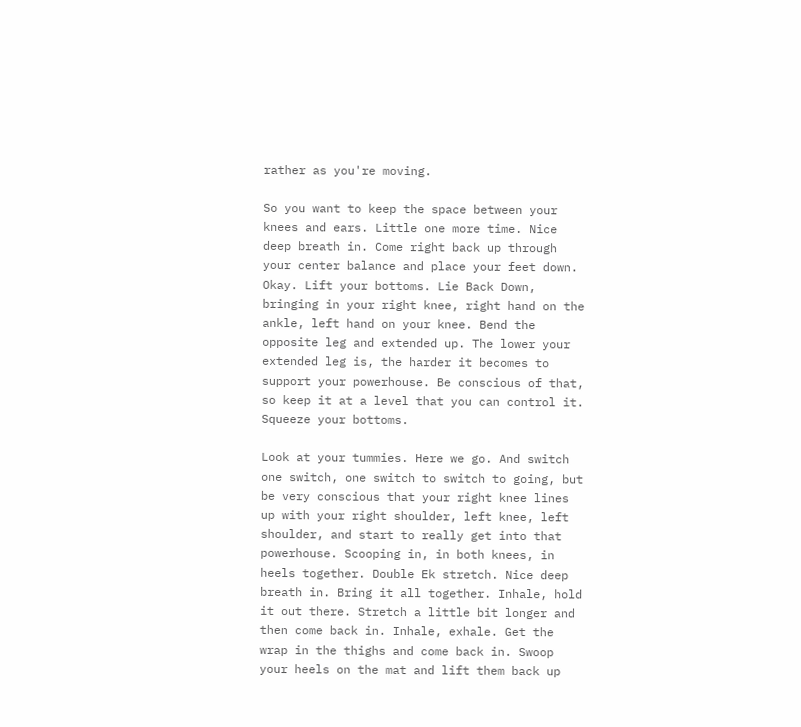rather as you're moving.

So you want to keep the space between your knees and ears. Little one more time. Nice deep breath in. Come right back up through your center balance and place your feet down. Okay. Lift your bottoms. Lie Back Down, bringing in your right knee, right hand on the ankle, left hand on your knee. Bend the opposite leg and extended up. The lower your extended leg is, the harder it becomes to support your powerhouse. Be conscious of that, so keep it at a level that you can control it. Squeeze your bottoms.

Look at your tummies. Here we go. And switch one switch, one switch to switch to going, but be very conscious that your right knee lines up with your right shoulder, left knee, left shoulder, and start to really get into that powerhouse. Scooping in, in both knees, in heels together. Double Ek stretch. Nice deep breath in. Bring it all together. Inhale, hold it out there. Stretch a little bit longer and then come back in. Inhale, exhale. Get the wrap in the thighs and come back in. Swoop your heels on the mat and lift them back up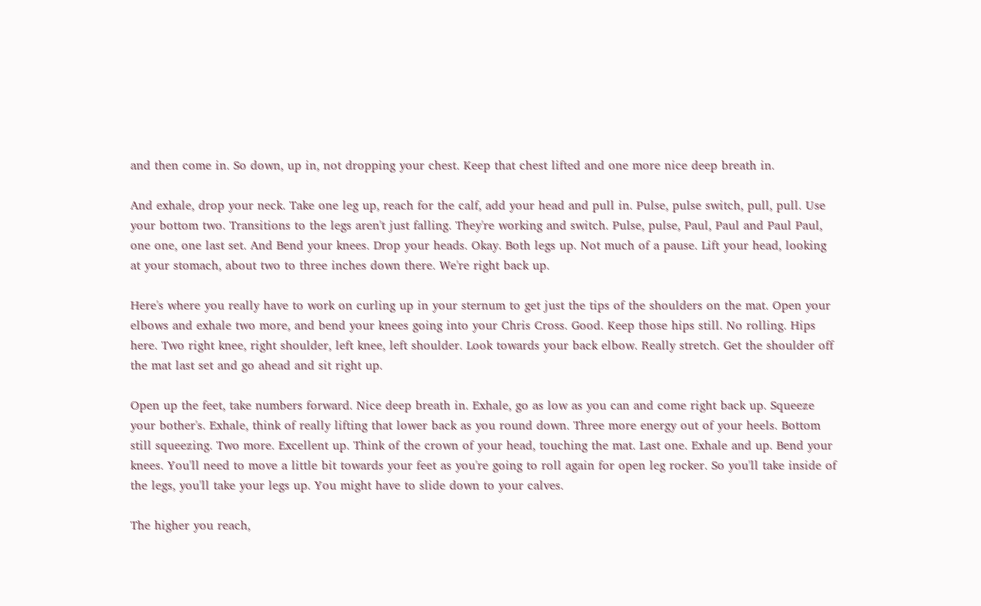and then come in. So down, up in, not dropping your chest. Keep that chest lifted and one more nice deep breath in.

And exhale, drop your neck. Take one leg up, reach for the calf, add your head and pull in. Pulse, pulse switch, pull, pull. Use your bottom two. Transitions to the legs aren't just falling. They're working and switch. Pulse, pulse, Paul, Paul and Paul Paul, one one, one last set. And Bend your knees. Drop your heads. Okay. Both legs up. Not much of a pause. Lift your head, looking at your stomach, about two to three inches down there. We're right back up.

Here's where you really have to work on curling up in your sternum to get just the tips of the shoulders on the mat. Open your elbows and exhale two more, and bend your knees going into your Chris Cross. Good. Keep those hips still. No rolling. Hips here. Two right knee, right shoulder, left knee, left shoulder. Look towards your back elbow. Really stretch. Get the shoulder off the mat last set and go ahead and sit right up.

Open up the feet, take numbers forward. Nice deep breath in. Exhale, go as low as you can and come right back up. Squeeze your bother's. Exhale, think of really lifting that lower back as you round down. Three more energy out of your heels. Bottom still squeezing. Two more. Excellent up. Think of the crown of your head, touching the mat. Last one. Exhale and up. Bend your knees. You'll need to move a little bit towards your feet as you're going to roll again for open leg rocker. So you'll take inside of the legs, you'll take your legs up. You might have to slide down to your calves.

The higher you reach,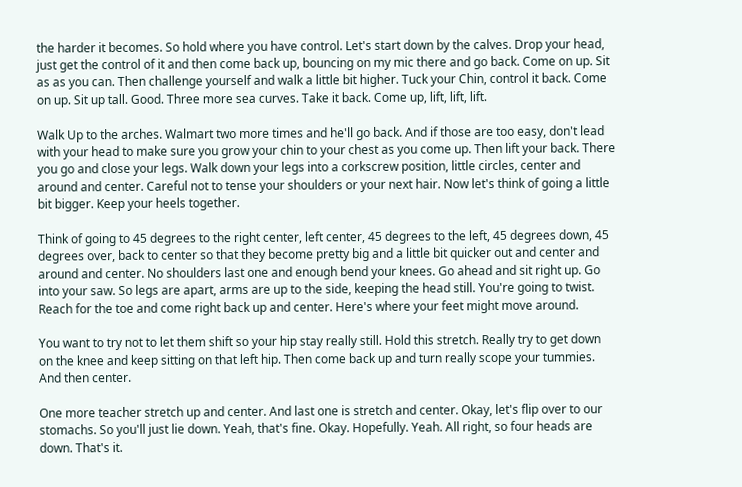the harder it becomes. So hold where you have control. Let's start down by the calves. Drop your head, just get the control of it and then come back up, bouncing on my mic there and go back. Come on up. Sit as as you can. Then challenge yourself and walk a little bit higher. Tuck your Chin, control it back. Come on up. Sit up tall. Good. Three more sea curves. Take it back. Come up, lift, lift, lift.

Walk Up to the arches. Walmart two more times and he'll go back. And if those are too easy, don't lead with your head to make sure you grow your chin to your chest as you come up. Then lift your back. There you go and close your legs. Walk down your legs into a corkscrew position, little circles, center and around and center. Careful not to tense your shoulders or your next hair. Now let's think of going a little bit bigger. Keep your heels together.

Think of going to 45 degrees to the right center, left center, 45 degrees to the left, 45 degrees down, 45 degrees over, back to center so that they become pretty big and a little bit quicker out and center and around and center. No shoulders last one and enough bend your knees. Go ahead and sit right up. Go into your saw. So legs are apart, arms are up to the side, keeping the head still. You're going to twist. Reach for the toe and come right back up and center. Here's where your feet might move around.

You want to try not to let them shift so your hip stay really still. Hold this stretch. Really try to get down on the knee and keep sitting on that left hip. Then come back up and turn really scope your tummies. And then center.

One more teacher stretch up and center. And last one is stretch and center. Okay, let's flip over to our stomachs. So you'll just lie down. Yeah, that's fine. Okay. Hopefully. Yeah. All right, so four heads are down. That's it.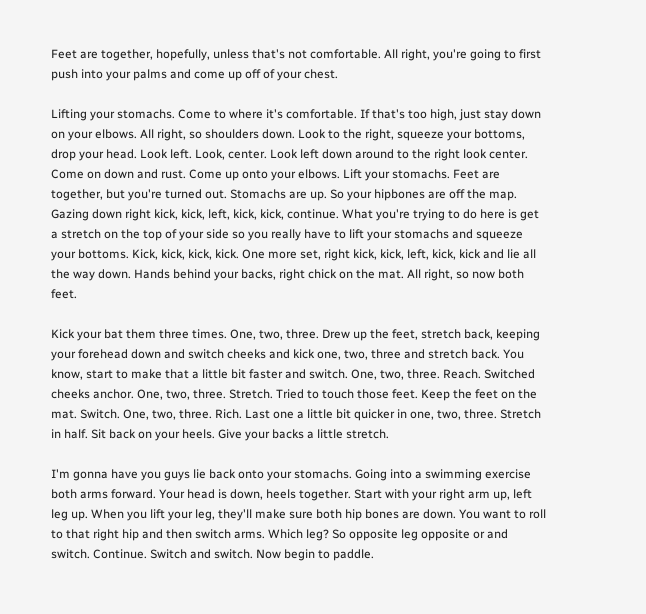Feet are together, hopefully, unless that's not comfortable. All right, you're going to first push into your palms and come up off of your chest.

Lifting your stomachs. Come to where it's comfortable. If that's too high, just stay down on your elbows. All right, so shoulders down. Look to the right, squeeze your bottoms, drop your head. Look left. Look, center. Look left down around to the right look center. Come on down and rust. Come up onto your elbows. Lift your stomachs. Feet are together, but you're turned out. Stomachs are up. So your hipbones are off the map. Gazing down right kick, kick, left, kick, kick, continue. What you're trying to do here is get a stretch on the top of your side so you really have to lift your stomachs and squeeze your bottoms. Kick, kick, kick, kick. One more set, right kick, kick, left, kick, kick and lie all the way down. Hands behind your backs, right chick on the mat. All right, so now both feet.

Kick your bat them three times. One, two, three. Drew up the feet, stretch back, keeping your forehead down and switch cheeks and kick one, two, three and stretch back. You know, start to make that a little bit faster and switch. One, two, three. Reach. Switched cheeks anchor. One, two, three. Stretch. Tried to touch those feet. Keep the feet on the mat. Switch. One, two, three. Rich. Last one a little bit quicker in one, two, three. Stretch in half. Sit back on your heels. Give your backs a little stretch.

I'm gonna have you guys lie back onto your stomachs. Going into a swimming exercise both arms forward. Your head is down, heels together. Start with your right arm up, left leg up. When you lift your leg, they'll make sure both hip bones are down. You want to roll to that right hip and then switch arms. Which leg? So opposite leg opposite or and switch. Continue. Switch and switch. Now begin to paddle.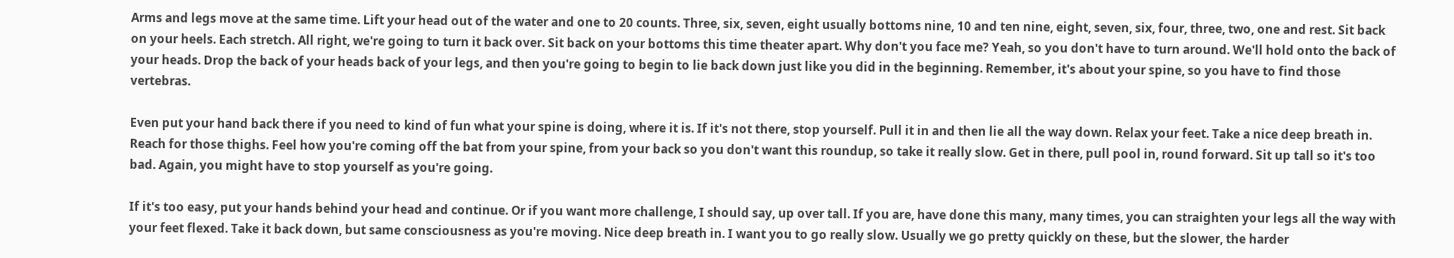Arms and legs move at the same time. Lift your head out of the water and one to 20 counts. Three, six, seven, eight usually bottoms nine, 10 and ten nine, eight, seven, six, four, three, two, one and rest. Sit back on your heels. Each stretch. All right, we're going to turn it back over. Sit back on your bottoms this time theater apart. Why don't you face me? Yeah, so you don't have to turn around. We'll hold onto the back of your heads. Drop the back of your heads back of your legs, and then you're going to begin to lie back down just like you did in the beginning. Remember, it's about your spine, so you have to find those vertebras.

Even put your hand back there if you need to kind of fun what your spine is doing, where it is. If it's not there, stop yourself. Pull it in and then lie all the way down. Relax your feet. Take a nice deep breath in. Reach for those thighs. Feel how you're coming off the bat from your spine, from your back so you don't want this roundup, so take it really slow. Get in there, pull pool in, round forward. Sit up tall so it's too bad. Again, you might have to stop yourself as you're going.

If it's too easy, put your hands behind your head and continue. Or if you want more challenge, I should say, up over tall. If you are, have done this many, many times, you can straighten your legs all the way with your feet flexed. Take it back down, but same consciousness as you're moving. Nice deep breath in. I want you to go really slow. Usually we go pretty quickly on these, but the slower, the harder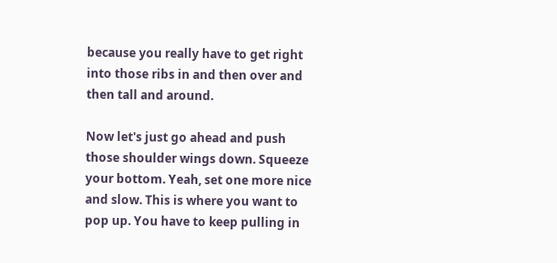because you really have to get right into those ribs in and then over and then tall and around.

Now let's just go ahead and push those shoulder wings down. Squeeze your bottom. Yeah, set one more nice and slow. This is where you want to pop up. You have to keep pulling in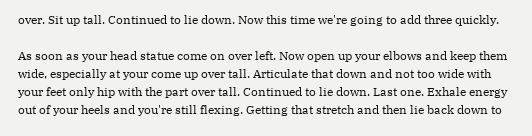over. Sit up tall. Continued to lie down. Now this time we're going to add three quickly.

As soon as your head statue come on over left. Now open up your elbows and keep them wide, especially at your come up over tall. Articulate that down and not too wide with your feet only hip with the part over tall. Continued to lie down. Last one. Exhale energy out of your heels and you're still flexing. Getting that stretch and then lie back down to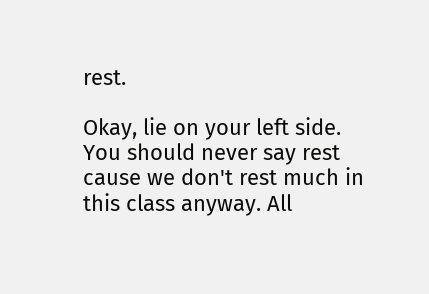rest.

Okay, lie on your left side. You should never say rest cause we don't rest much in this class anyway. All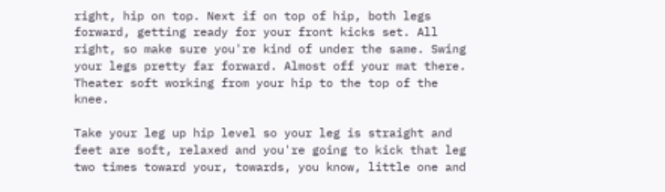right, hip on top. Next if on top of hip, both legs forward, getting ready for your front kicks set. All right, so make sure you're kind of under the same. Swing your legs pretty far forward. Almost off your mat there. Theater soft working from your hip to the top of the knee.

Take your leg up hip level so your leg is straight and feet are soft, relaxed and you're going to kick that leg two times toward your, towards, you know, little one and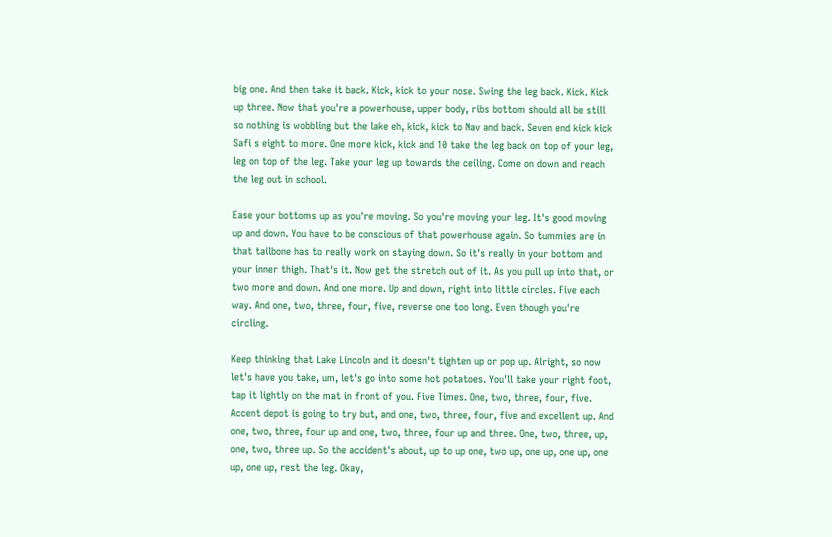big one. And then take it back. Kick, kick to your nose. Swing the leg back. Kick. Kick up three. Now that you're a powerhouse, upper body, ribs bottom should all be still so nothing is wobbling but the lake eh, kick, kick to Nav and back. Seven end kick kick Safi s eight to more. One more kick, kick and 10 take the leg back on top of your leg, leg on top of the leg. Take your leg up towards the ceiling. Come on down and reach the leg out in school.

Ease your bottoms up as you're moving. So you're moving your leg. It's good moving up and down. You have to be conscious of that powerhouse again. So tummies are in that tailbone has to really work on staying down. So it's really in your bottom and your inner thigh. That's it. Now get the stretch out of it. As you pull up into that, or two more and down. And one more. Up and down, right into little circles. Five each way. And one, two, three, four, five, reverse one too long. Even though you're circling.

Keep thinking that Lake Lincoln and it doesn't tighten up or pop up. Alright, so now let's have you take, um, let's go into some hot potatoes. You'll take your right foot, tap it lightly on the mat in front of you. Five Times. One, two, three, four, five. Accent depot is going to try but, and one, two, three, four, five and excellent up. And one, two, three, four up and one, two, three, four up and three. One, two, three, up, one, two, three up. So the accident's about, up to up one, two up, one up, one up, one up, one up, rest the leg. Okay,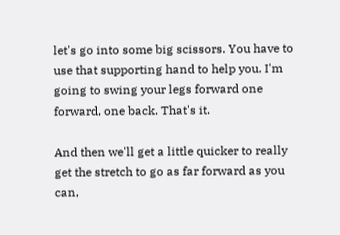let's go into some big scissors. You have to use that supporting hand to help you. I'm going to swing your legs forward one forward, one back. That's it.

And then we'll get a little quicker to really get the stretch to go as far forward as you can,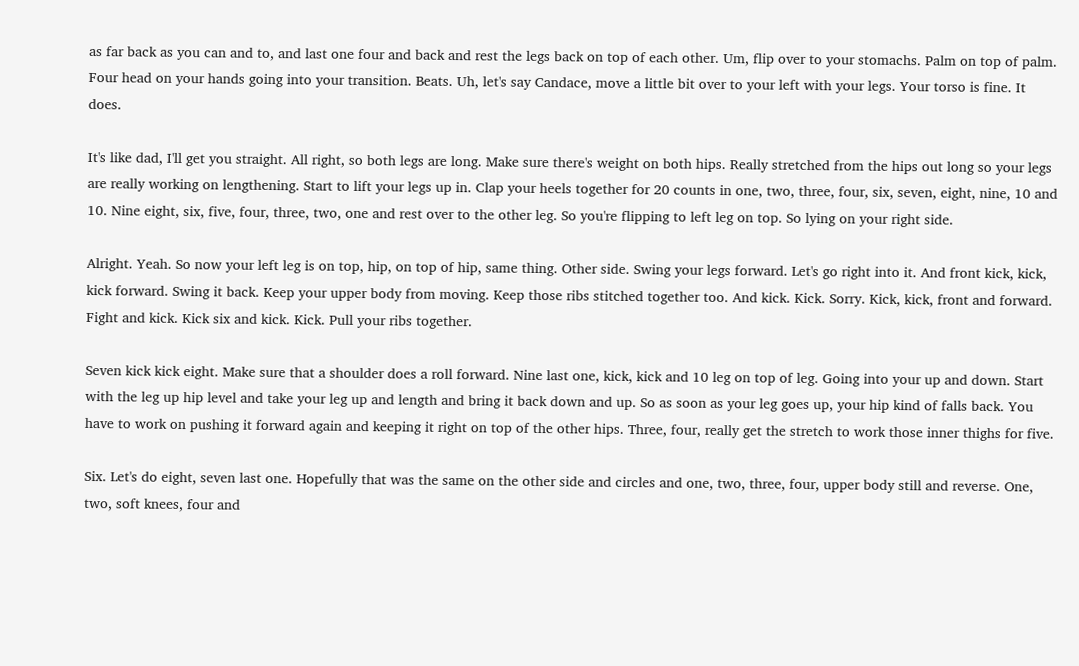as far back as you can and to, and last one four and back and rest the legs back on top of each other. Um, flip over to your stomachs. Palm on top of palm. Four head on your hands going into your transition. Beats. Uh, let's say Candace, move a little bit over to your left with your legs. Your torso is fine. It does.

It's like dad, I'll get you straight. All right, so both legs are long. Make sure there's weight on both hips. Really stretched from the hips out long so your legs are really working on lengthening. Start to lift your legs up in. Clap your heels together for 20 counts in one, two, three, four, six, seven, eight, nine, 10 and 10. Nine eight, six, five, four, three, two, one and rest over to the other leg. So you're flipping to left leg on top. So lying on your right side.

Alright. Yeah. So now your left leg is on top, hip, on top of hip, same thing. Other side. Swing your legs forward. Let's go right into it. And front kick, kick, kick forward. Swing it back. Keep your upper body from moving. Keep those ribs stitched together too. And kick. Kick. Sorry. Kick, kick, front and forward. Fight and kick. Kick six and kick. Kick. Pull your ribs together.

Seven kick kick eight. Make sure that a shoulder does a roll forward. Nine last one, kick, kick and 10 leg on top of leg. Going into your up and down. Start with the leg up hip level and take your leg up and length and bring it back down and up. So as soon as your leg goes up, your hip kind of falls back. You have to work on pushing it forward again and keeping it right on top of the other hips. Three, four, really get the stretch to work those inner thighs for five.

Six. Let's do eight, seven last one. Hopefully that was the same on the other side and circles and one, two, three, four, upper body still and reverse. One, two, soft knees, four and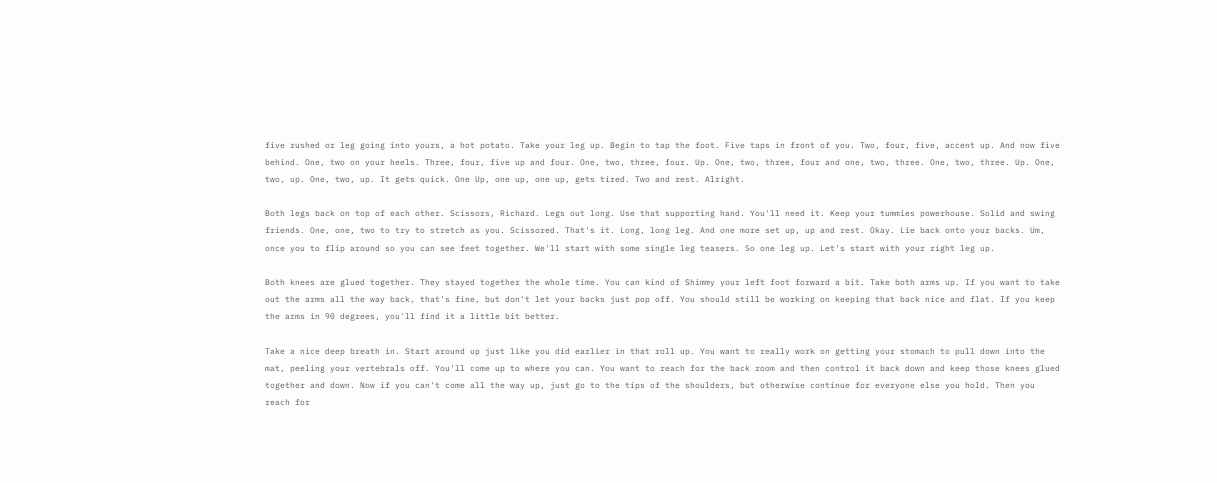five rushed or leg going into yours, a hot potato. Take your leg up. Begin to tap the foot. Five taps in front of you. Two, four, five, accent up. And now five behind. One, two on your heels. Three, four, five up and four. One, two, three, four. Up. One, two, three, four and one, two, three. One, two, three. Up. One, two, up. One, two, up. It gets quick. One Up, one up, one up, gets tired. Two and rest. Alright.

Both legs back on top of each other. Scissors, Richard. Legs out long. Use that supporting hand. You'll need it. Keep your tummies powerhouse. Solid and swing friends. One, one, two to try to stretch as you. Scissored. That's it. Long, long leg. And one more set up, up and rest. Okay. Lie back onto your backs. Um, once you to flip around so you can see feet together. We'll start with some single leg teasers. So one leg up. Let's start with your right leg up.

Both knees are glued together. They stayed together the whole time. You can kind of Shimmy your left foot forward a bit. Take both arms up. If you want to take out the arms all the way back, that's fine, but don't let your backs just pop off. You should still be working on keeping that back nice and flat. If you keep the arms in 90 degrees, you'll find it a little bit better.

Take a nice deep breath in. Start around up just like you did earlier in that roll up. You want to really work on getting your stomach to pull down into the mat, peeling your vertebrals off. You'll come up to where you can. You want to reach for the back room and then control it back down and keep those knees glued together and down. Now if you can't come all the way up, just go to the tips of the shoulders, but otherwise continue for everyone else you hold. Then you reach for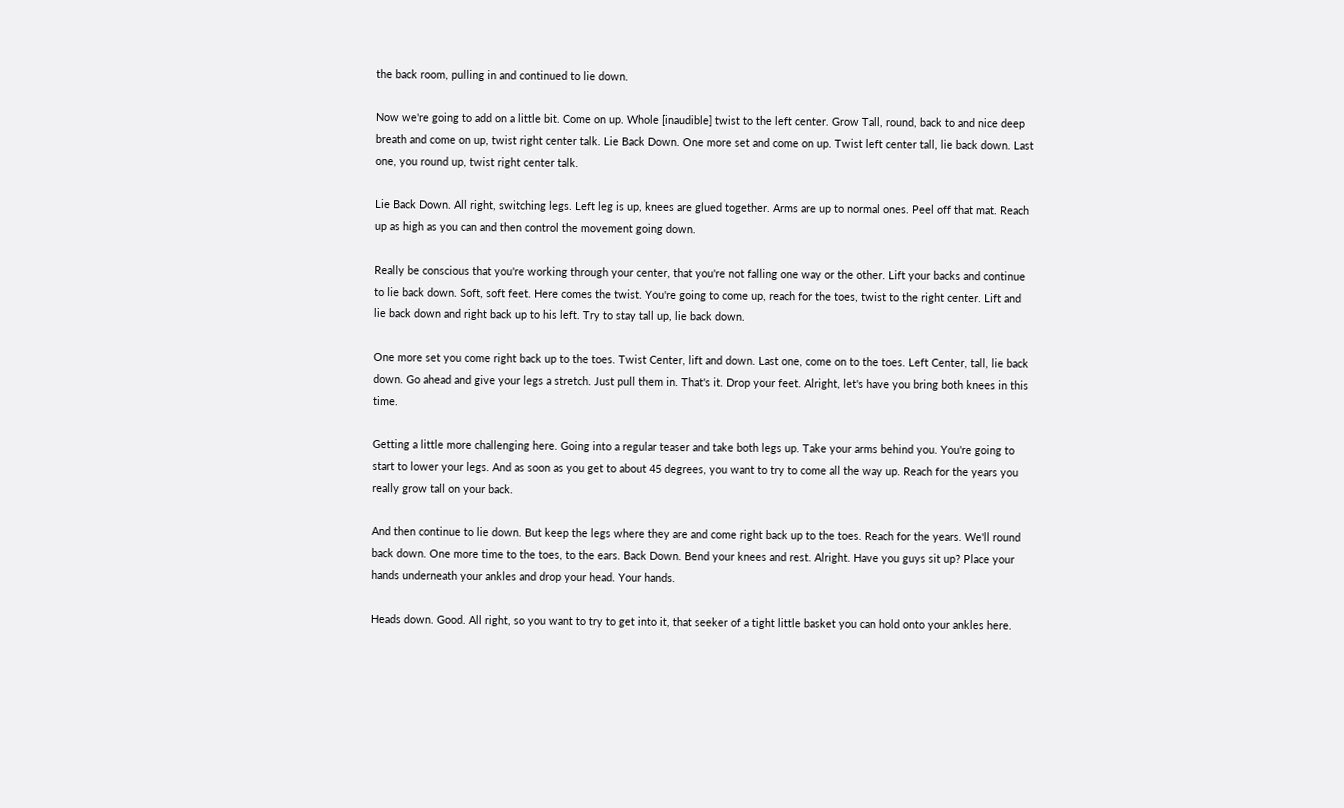the back room, pulling in and continued to lie down.

Now we're going to add on a little bit. Come on up. Whole [inaudible] twist to the left center. Grow Tall, round, back to and nice deep breath and come on up, twist right center talk. Lie Back Down. One more set and come on up. Twist left center tall, lie back down. Last one, you round up, twist right center talk.

Lie Back Down. All right, switching legs. Left leg is up, knees are glued together. Arms are up to normal ones. Peel off that mat. Reach up as high as you can and then control the movement going down.

Really be conscious that you're working through your center, that you're not falling one way or the other. Lift your backs and continue to lie back down. Soft, soft feet. Here comes the twist. You're going to come up, reach for the toes, twist to the right center. Lift and lie back down and right back up to his left. Try to stay tall up, lie back down.

One more set you come right back up to the toes. Twist Center, lift and down. Last one, come on to the toes. Left Center, tall, lie back down. Go ahead and give your legs a stretch. Just pull them in. That's it. Drop your feet. Alright, let's have you bring both knees in this time.

Getting a little more challenging here. Going into a regular teaser and take both legs up. Take your arms behind you. You're going to start to lower your legs. And as soon as you get to about 45 degrees, you want to try to come all the way up. Reach for the years you really grow tall on your back.

And then continue to lie down. But keep the legs where they are and come right back up to the toes. Reach for the years. We'll round back down. One more time to the toes, to the ears. Back Down. Bend your knees and rest. Alright. Have you guys sit up? Place your hands underneath your ankles and drop your head. Your hands.

Heads down. Good. All right, so you want to try to get into it, that seeker of a tight little basket you can hold onto your ankles here.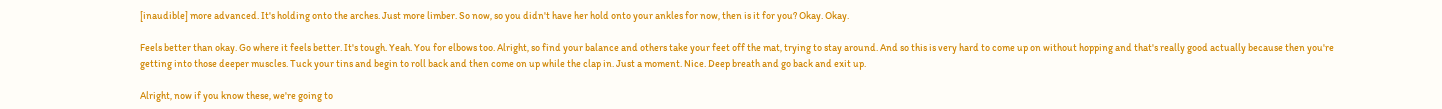[inaudible] more advanced. It's holding onto the arches. Just more limber. So now, so you didn't have her hold onto your ankles for now, then is it for you? Okay. Okay.

Feels better than okay. Go where it feels better. It's tough. Yeah. You for elbows too. Alright, so find your balance and others take your feet off the mat, trying to stay around. And so this is very hard to come up on without hopping and that's really good actually because then you're getting into those deeper muscles. Tuck your tins and begin to roll back and then come on up while the clap in. Just a moment. Nice. Deep breath and go back and exit up.

Alright, now if you know these, we're going to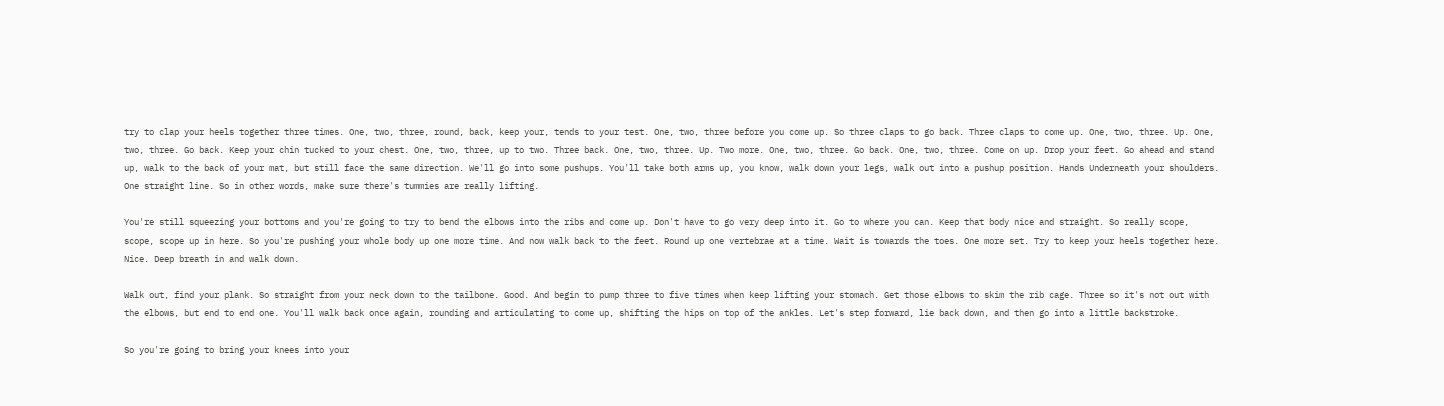try to clap your heels together three times. One, two, three, round, back, keep your, tends to your test. One, two, three before you come up. So three claps to go back. Three claps to come up. One, two, three. Up. One, two, three. Go back. Keep your chin tucked to your chest. One, two, three, up to two. Three back. One, two, three. Up. Two more. One, two, three. Go back. One, two, three. Come on up. Drop your feet. Go ahead and stand up, walk to the back of your mat, but still face the same direction. We'll go into some pushups. You'll take both arms up, you know, walk down your legs, walk out into a pushup position. Hands Underneath your shoulders. One straight line. So in other words, make sure there's tummies are really lifting.

You're still squeezing your bottoms and you're going to try to bend the elbows into the ribs and come up. Don't have to go very deep into it. Go to where you can. Keep that body nice and straight. So really scope, scope, scope up in here. So you're pushing your whole body up one more time. And now walk back to the feet. Round up one vertebrae at a time. Wait is towards the toes. One more set. Try to keep your heels together here. Nice. Deep breath in and walk down.

Walk out, find your plank. So straight from your neck down to the tailbone. Good. And begin to pump three to five times when keep lifting your stomach. Get those elbows to skim the rib cage. Three so it's not out with the elbows, but end to end one. You'll walk back once again, rounding and articulating to come up, shifting the hips on top of the ankles. Let's step forward, lie back down, and then go into a little backstroke.

So you're going to bring your knees into your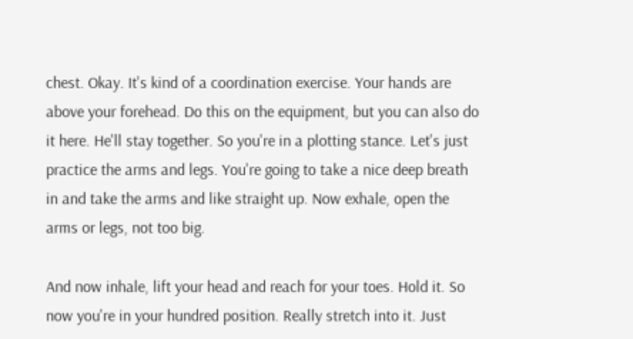chest. Okay. It's kind of a coordination exercise. Your hands are above your forehead. Do this on the equipment, but you can also do it here. He'll stay together. So you're in a plotting stance. Let's just practice the arms and legs. You're going to take a nice deep breath in and take the arms and like straight up. Now exhale, open the arms or legs, not too big.

And now inhale, lift your head and reach for your toes. Hold it. So now you're in your hundred position. Really stretch into it. Just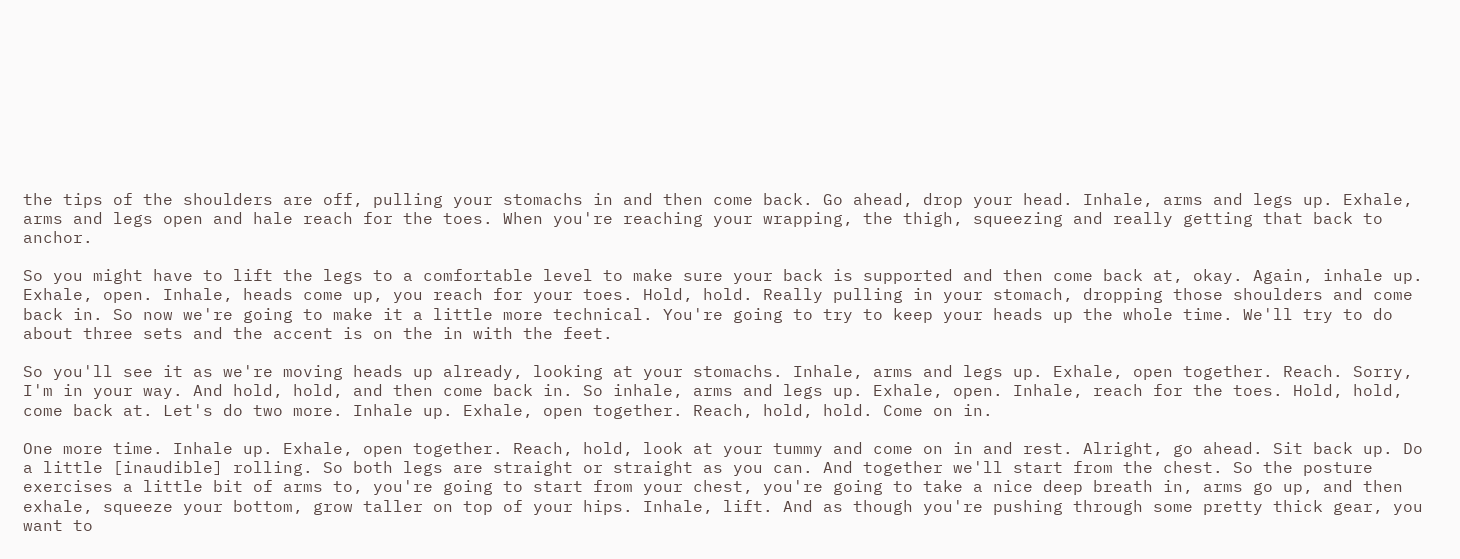the tips of the shoulders are off, pulling your stomachs in and then come back. Go ahead, drop your head. Inhale, arms and legs up. Exhale, arms and legs open and hale reach for the toes. When you're reaching your wrapping, the thigh, squeezing and really getting that back to anchor.

So you might have to lift the legs to a comfortable level to make sure your back is supported and then come back at, okay. Again, inhale up. Exhale, open. Inhale, heads come up, you reach for your toes. Hold, hold. Really pulling in your stomach, dropping those shoulders and come back in. So now we're going to make it a little more technical. You're going to try to keep your heads up the whole time. We'll try to do about three sets and the accent is on the in with the feet.

So you'll see it as we're moving heads up already, looking at your stomachs. Inhale, arms and legs up. Exhale, open together. Reach. Sorry, I'm in your way. And hold, hold, and then come back in. So inhale, arms and legs up. Exhale, open. Inhale, reach for the toes. Hold, hold, come back at. Let's do two more. Inhale up. Exhale, open together. Reach, hold, hold. Come on in.

One more time. Inhale up. Exhale, open together. Reach, hold, look at your tummy and come on in and rest. Alright, go ahead. Sit back up. Do a little [inaudible] rolling. So both legs are straight or straight as you can. And together we'll start from the chest. So the posture exercises a little bit of arms to, you're going to start from your chest, you're going to take a nice deep breath in, arms go up, and then exhale, squeeze your bottom, grow taller on top of your hips. Inhale, lift. And as though you're pushing through some pretty thick gear, you want to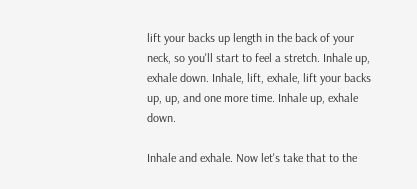lift your backs up length in the back of your neck, so you'll start to feel a stretch. Inhale up, exhale down. Inhale, lift, exhale, lift your backs up, up, and one more time. Inhale up, exhale down.

Inhale and exhale. Now let's take that to the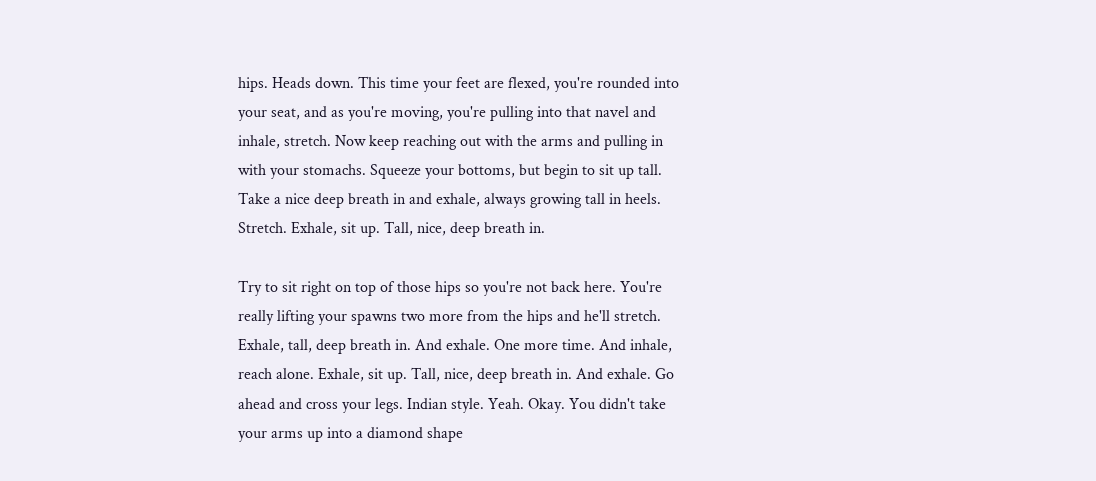hips. Heads down. This time your feet are flexed, you're rounded into your seat, and as you're moving, you're pulling into that navel and inhale, stretch. Now keep reaching out with the arms and pulling in with your stomachs. Squeeze your bottoms, but begin to sit up tall. Take a nice deep breath in and exhale, always growing tall in heels. Stretch. Exhale, sit up. Tall, nice, deep breath in.

Try to sit right on top of those hips so you're not back here. You're really lifting your spawns two more from the hips and he'll stretch. Exhale, tall, deep breath in. And exhale. One more time. And inhale, reach alone. Exhale, sit up. Tall, nice, deep breath in. And exhale. Go ahead and cross your legs. Indian style. Yeah. Okay. You didn't take your arms up into a diamond shape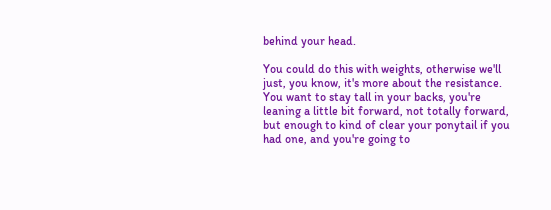behind your head.

You could do this with weights, otherwise we'll just, you know, it's more about the resistance. You want to stay tall in your backs, you're leaning a little bit forward, not totally forward, but enough to kind of clear your ponytail if you had one, and you're going to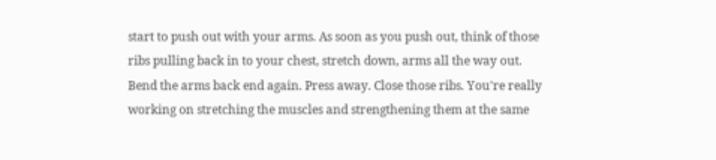start to push out with your arms. As soon as you push out, think of those ribs pulling back in to your chest, stretch down, arms all the way out. Bend the arms back end again. Press away. Close those ribs. You're really working on stretching the muscles and strengthening them at the same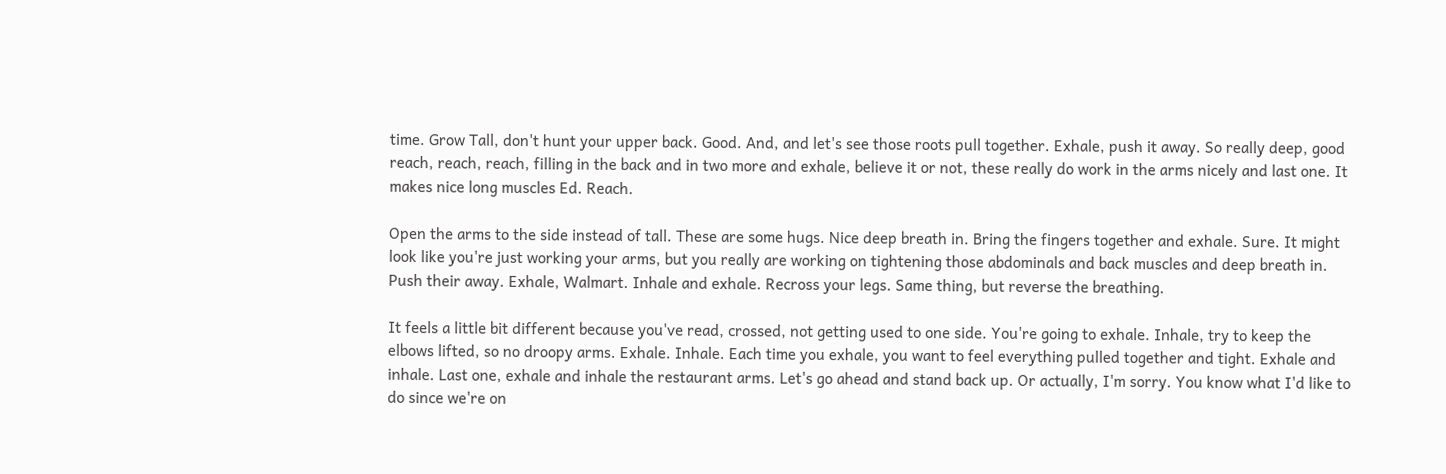time. Grow Tall, don't hunt your upper back. Good. And, and let's see those roots pull together. Exhale, push it away. So really deep, good reach, reach, reach, filling in the back and in two more and exhale, believe it or not, these really do work in the arms nicely and last one. It makes nice long muscles Ed. Reach.

Open the arms to the side instead of tall. These are some hugs. Nice deep breath in. Bring the fingers together and exhale. Sure. It might look like you're just working your arms, but you really are working on tightening those abdominals and back muscles and deep breath in. Push their away. Exhale, Walmart. Inhale and exhale. Recross your legs. Same thing, but reverse the breathing.

It feels a little bit different because you've read, crossed, not getting used to one side. You're going to exhale. Inhale, try to keep the elbows lifted, so no droopy arms. Exhale. Inhale. Each time you exhale, you want to feel everything pulled together and tight. Exhale and inhale. Last one, exhale and inhale the restaurant arms. Let's go ahead and stand back up. Or actually, I'm sorry. You know what I'd like to do since we're on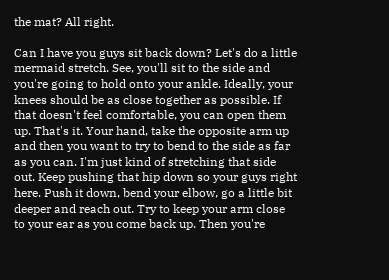the mat? All right.

Can I have you guys sit back down? Let's do a little mermaid stretch. See, you'll sit to the side and you're going to hold onto your ankle. Ideally, your knees should be as close together as possible. If that doesn't feel comfortable, you can open them up. That's it. Your hand, take the opposite arm up and then you want to try to bend to the side as far as you can. I'm just kind of stretching that side out. Keep pushing that hip down so your guys right here. Push it down, bend your elbow, go a little bit deeper and reach out. Try to keep your arm close to your ear as you come back up. Then you're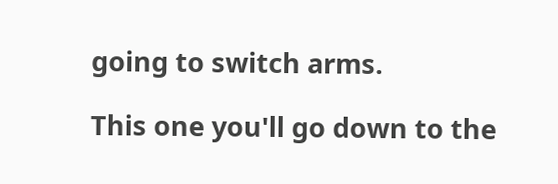going to switch arms.

This one you'll go down to the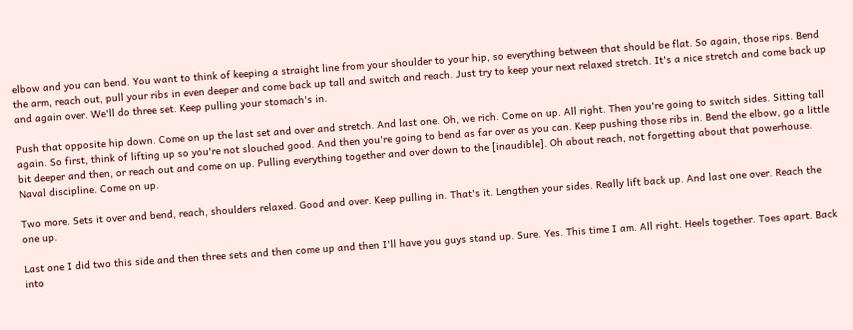elbow and you can bend. You want to think of keeping a straight line from your shoulder to your hip, so everything between that should be flat. So again, those rips. Bend the arm, reach out, pull your ribs in even deeper and come back up tall and switch and reach. Just try to keep your next relaxed stretch. It's a nice stretch and come back up and again over. We'll do three set. Keep pulling your stomach's in.

Push that opposite hip down. Come on up the last set and over and stretch. And last one. Oh, we rich. Come on up. All right. Then you're going to switch sides. Sitting tall again. So first, think of lifting up so you're not slouched good. And then you're going to bend as far over as you can. Keep pushing those ribs in. Bend the elbow, go a little bit deeper and then, or reach out and come on up. Pulling everything together and over down to the [inaudible]. Oh about reach, not forgetting about that powerhouse. Naval discipline. Come on up.

Two more. Sets it over and bend, reach, shoulders relaxed. Good and over. Keep pulling in. That's it. Lengthen your sides. Really lift back up. And last one over. Reach the one up.

Last one I did two this side and then three sets and then come up and then I'll have you guys stand up. Sure. Yes. This time I am. All right. Heels together. Toes apart. Back into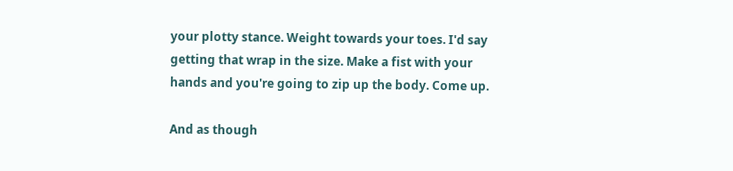your plotty stance. Weight towards your toes. I'd say getting that wrap in the size. Make a fist with your hands and you're going to zip up the body. Come up.

And as though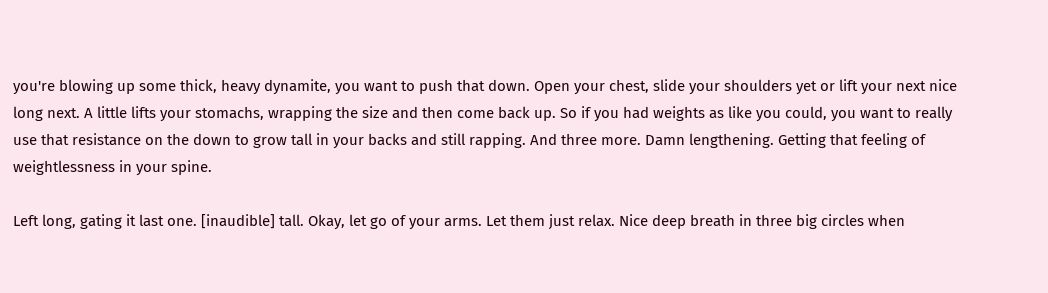you're blowing up some thick, heavy dynamite, you want to push that down. Open your chest, slide your shoulders yet or lift your next nice long next. A little lifts your stomachs, wrapping the size and then come back up. So if you had weights as like you could, you want to really use that resistance on the down to grow tall in your backs and still rapping. And three more. Damn lengthening. Getting that feeling of weightlessness in your spine.

Left long, gating it last one. [inaudible] tall. Okay, let go of your arms. Let them just relax. Nice deep breath in three big circles when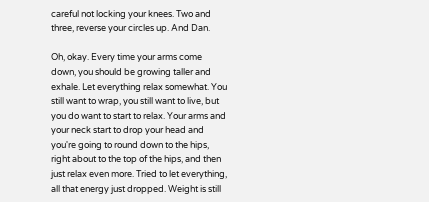careful not locking your knees. Two and three, reverse your circles up. And Dan.

Oh, okay. Every time your arms come down, you should be growing taller and exhale. Let everything relax somewhat. You still want to wrap, you still want to live, but you do want to start to relax. Your arms and your neck start to drop your head and you're going to round down to the hips, right about to the top of the hips, and then just relax even more. Tried to let everything, all that energy just dropped. Weight is still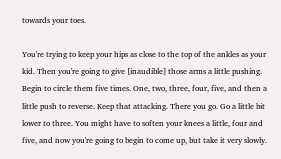towards your toes.

You're trying to keep your hips as close to the top of the ankles as your kid. Then you're going to give [inaudible] those arms a little pushing. Begin to circle them five times. One, two, three, four, five, and then a little push to reverse. Keep that attacking. There you go. Go a little bit lower to three. You might have to soften your knees a little, four and five, and now you're going to begin to come up, but take it very slowly.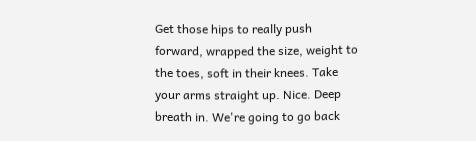Get those hips to really push forward, wrapped the size, weight to the toes, soft in their knees. Take your arms straight up. Nice. Deep breath in. We're going to go back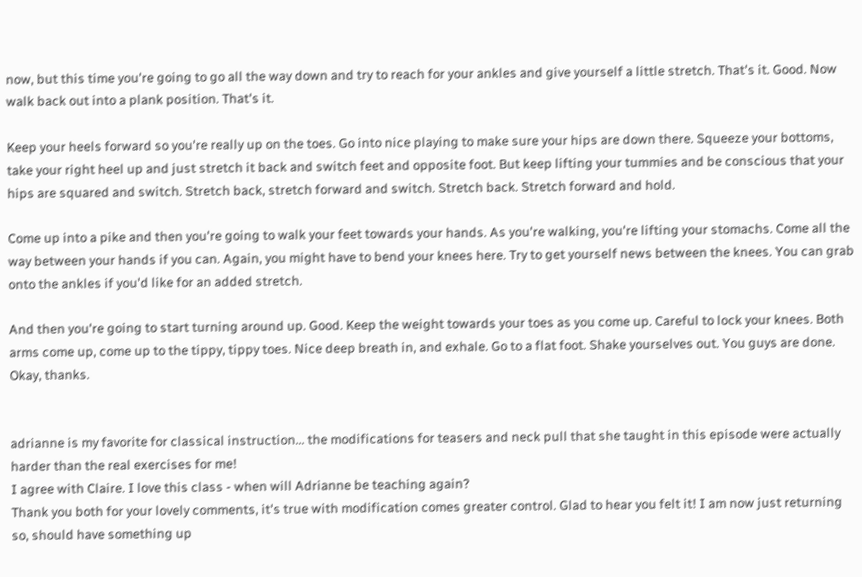now, but this time you're going to go all the way down and try to reach for your ankles and give yourself a little stretch. That's it. Good. Now walk back out into a plank position. That's it.

Keep your heels forward so you're really up on the toes. Go into nice playing to make sure your hips are down there. Squeeze your bottoms, take your right heel up and just stretch it back and switch feet and opposite foot. But keep lifting your tummies and be conscious that your hips are squared and switch. Stretch back, stretch forward and switch. Stretch back. Stretch forward and hold.

Come up into a pike and then you're going to walk your feet towards your hands. As you're walking, you're lifting your stomachs. Come all the way between your hands if you can. Again, you might have to bend your knees here. Try to get yourself news between the knees. You can grab onto the ankles if you'd like for an added stretch.

And then you're going to start turning around up. Good. Keep the weight towards your toes as you come up. Careful to lock your knees. Both arms come up, come up to the tippy, tippy toes. Nice deep breath in, and exhale. Go to a flat foot. Shake yourselves out. You guys are done. Okay, thanks.


adrianne is my favorite for classical instruction... the modifications for teasers and neck pull that she taught in this episode were actually harder than the real exercises for me!
I agree with Claire. I love this class - when will Adrianne be teaching again?
Thank you both for your lovely comments, it's true with modification comes greater control. Glad to hear you felt it! I am now just returning so, should have something up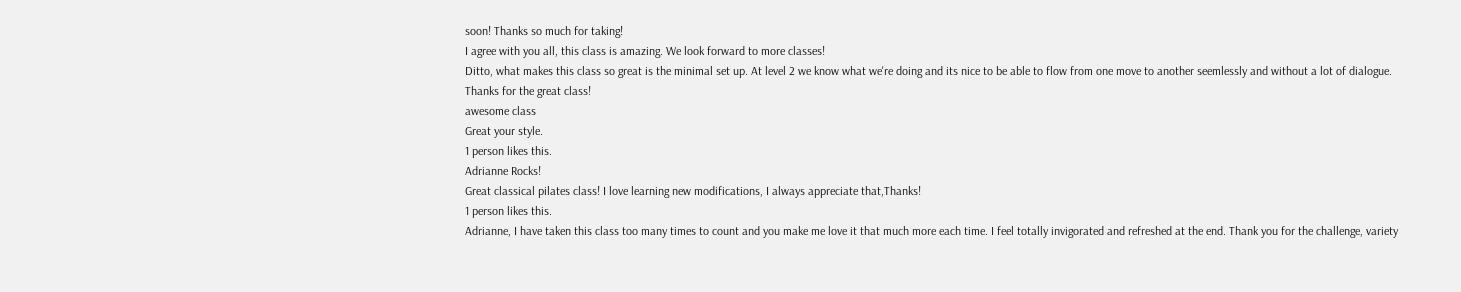soon! Thanks so much for taking!
I agree with you all, this class is amazing. We look forward to more classes!
Ditto, what makes this class so great is the minimal set up. At level 2 we know what we're doing and its nice to be able to flow from one move to another seemlessly and without a lot of dialogue. Thanks for the great class!
awesome class
Great your style.
1 person likes this.
Adrianne Rocks!
Great classical pilates class! I love learning new modifications, I always appreciate that,Thanks!
1 person likes this.
Adrianne, I have taken this class too many times to count and you make me love it that much more each time. I feel totally invigorated and refreshed at the end. Thank you for the challenge, variety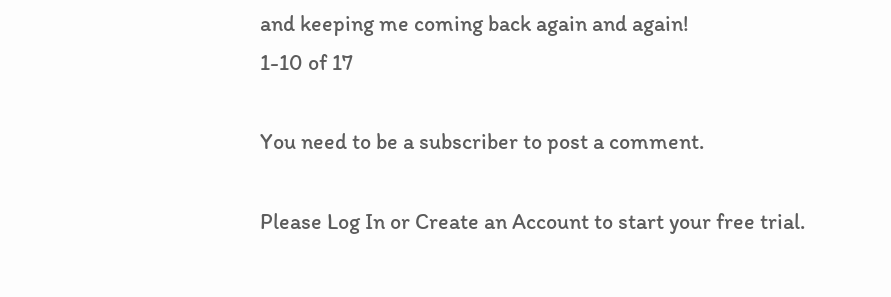and keeping me coming back again and again!
1-10 of 17

You need to be a subscriber to post a comment.

Please Log In or Create an Account to start your free trial.